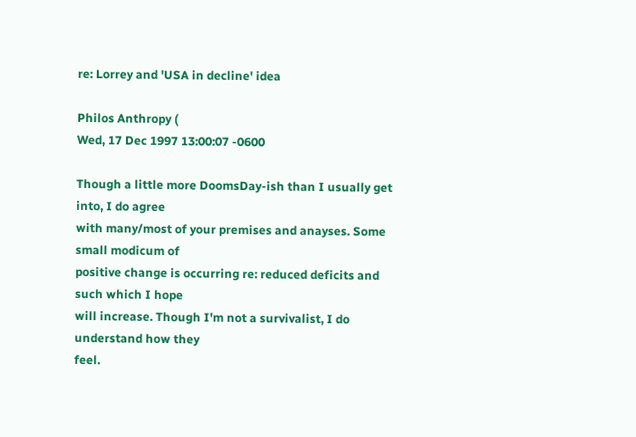re: Lorrey and 'USA in decline' idea

Philos Anthropy (
Wed, 17 Dec 1997 13:00:07 -0600

Though a little more DoomsDay-ish than I usually get into, I do agree
with many/most of your premises and anayses. Some small modicum of
positive change is occurring re: reduced deficits and such which I hope
will increase. Though I'm not a survivalist, I do understand how they
feel.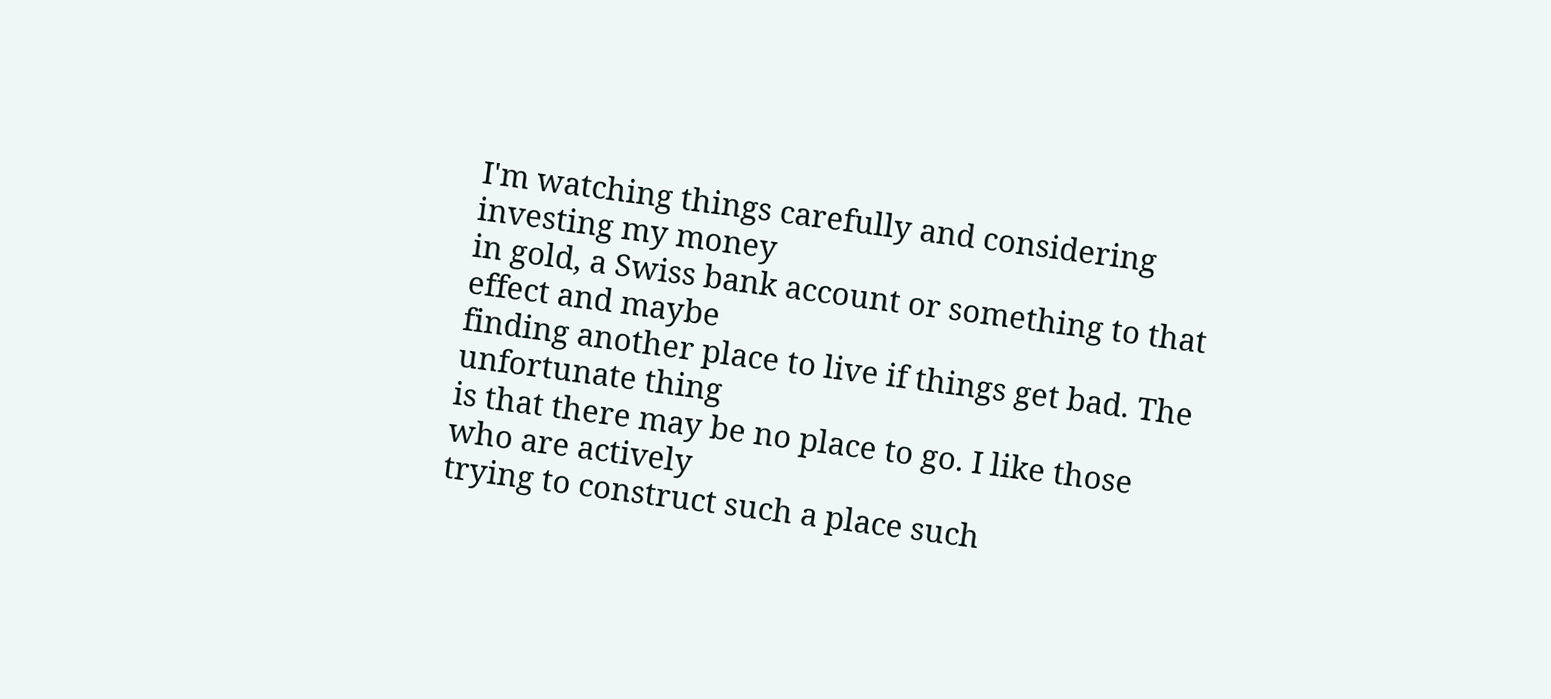I'm watching things carefully and considering investing my money
in gold, a Swiss bank account or something to that effect and maybe
finding another place to live if things get bad. The unfortunate thing
is that there may be no place to go. I like those who are actively
trying to construct such a place such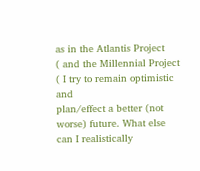as in the Atlantis Project
( and the Millennial Project
( I try to remain optimistic and
plan/effect a better (not worse) future. What else can I realistically